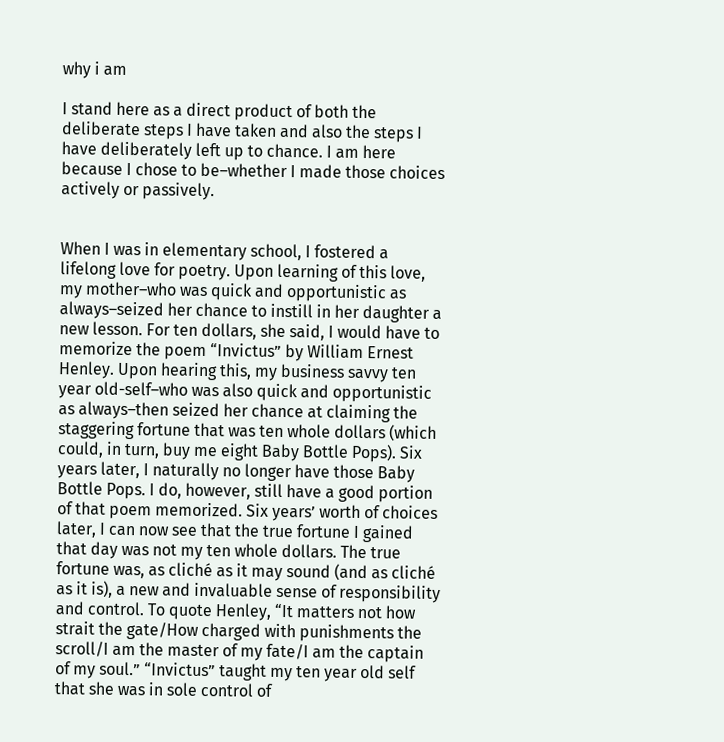why i am

I stand here as a direct product of both the deliberate steps I have taken and also the steps I have deliberately left up to chance. I am here because I chose to be–whether I made those choices actively or passively.


When I was in elementary school, I fostered a lifelong love for poetry. Upon learning of this love, my mother–who was quick and opportunistic as always–seized her chance to instill in her daughter a new lesson. For ten dollars, she said, I would have to memorize the poem “Invictus” by William Ernest Henley. Upon hearing this, my business savvy ten year old-self–who was also quick and opportunistic as always–then seized her chance at claiming the staggering fortune that was ten whole dollars (which could, in turn, buy me eight Baby Bottle Pops). Six years later, I naturally no longer have those Baby Bottle Pops. I do, however, still have a good portion of that poem memorized. Six years’ worth of choices later, I can now see that the true fortune I gained that day was not my ten whole dollars. The true fortune was, as cliché as it may sound (and as cliché as it is), a new and invaluable sense of responsibility and control. To quote Henley, “It matters not how strait the gate/How charged with punishments the scroll/I am the master of my fate/I am the captain of my soul.” “Invictus” taught my ten year old self that she was in sole control of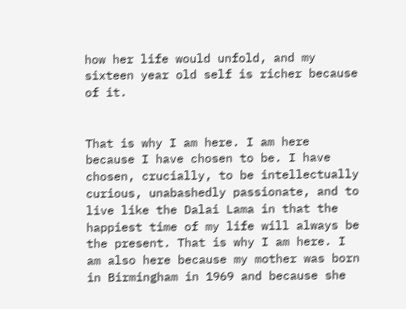how her life would unfold, and my sixteen year old self is richer because of it.


That is why I am here. I am here because I have chosen to be. I have chosen, crucially, to be intellectually curious, unabashedly passionate, and to live like the Dalai Lama in that the happiest time of my life will always be the present. That is why I am here. I am also here because my mother was born in Birmingham in 1969 and because she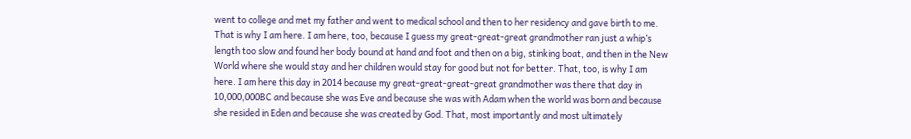went to college and met my father and went to medical school and then to her residency and gave birth to me. That is why I am here. I am here, too, because I guess my great-great-great grandmother ran just a whip’s length too slow and found her body bound at hand and foot and then on a big, stinking boat, and then in the New World where she would stay and her children would stay for good but not for better. That, too, is why I am here. I am here this day in 2014 because my great-great-great-great grandmother was there that day in 10,000,000BC and because she was Eve and because she was with Adam when the world was born and because she resided in Eden and because she was created by God. That, most importantly and most ultimately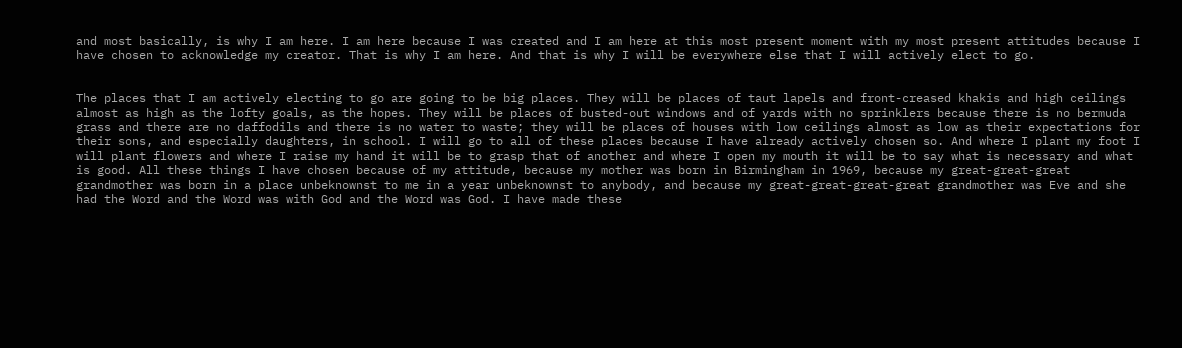and most basically, is why I am here. I am here because I was created and I am here at this most present moment with my most present attitudes because I have chosen to acknowledge my creator. That is why I am here. And that is why I will be everywhere else that I will actively elect to go.


The places that I am actively electing to go are going to be big places. They will be places of taut lapels and front-creased khakis and high ceilings almost as high as the lofty goals, as the hopes. They will be places of busted-out windows and of yards with no sprinklers because there is no bermuda grass and there are no daffodils and there is no water to waste; they will be places of houses with low ceilings almost as low as their expectations for their sons, and especially daughters, in school. I will go to all of these places because I have already actively chosen so. And where I plant my foot I will plant flowers and where I raise my hand it will be to grasp that of another and where I open my mouth it will be to say what is necessary and what is good. All these things I have chosen because of my attitude, because my mother was born in Birmingham in 1969, because my great-great-great grandmother was born in a place unbeknownst to me in a year unbeknownst to anybody, and because my great-great-great-great grandmother was Eve and she had the Word and the Word was with God and the Word was God. I have made these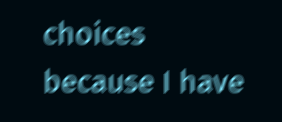choices because I have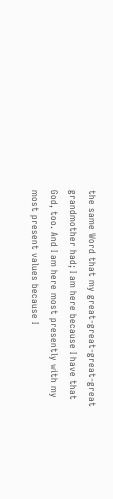the same Word that my great-great-great-great grandmother had; I am here because I have that God, too. And I am here most presently with my most present values because I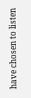have chosen to listen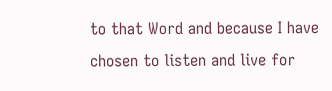to that Word and because I have chosen to listen and live for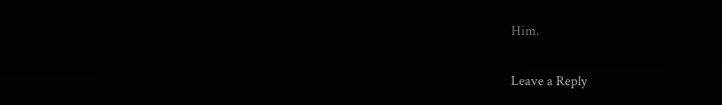Him.


Leave a Reply